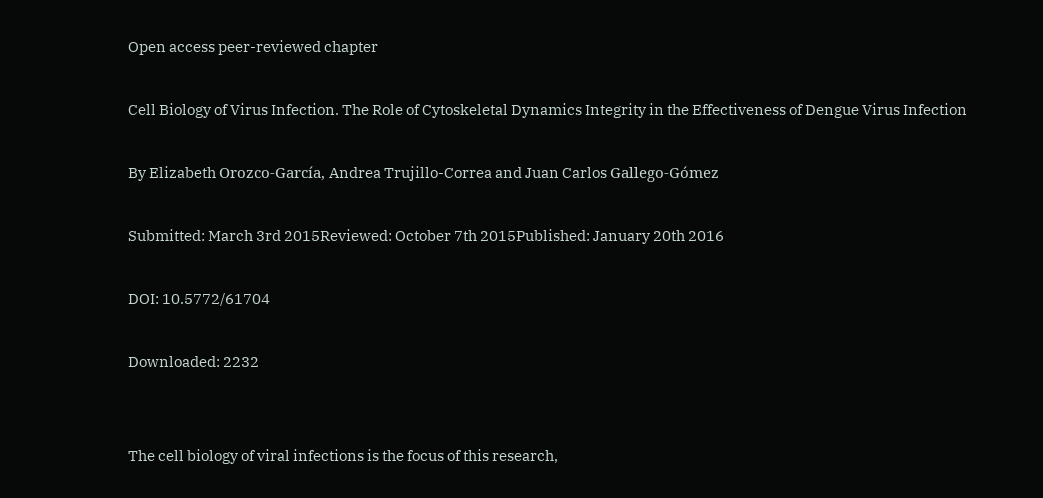Open access peer-reviewed chapter

Cell Biology of Virus Infection. The Role of Cytoskeletal Dynamics Integrity in the Effectiveness of Dengue Virus Infection

By Elizabeth Orozco-García, Andrea Trujillo-Correa and Juan Carlos Gallego-Gómez

Submitted: March 3rd 2015Reviewed: October 7th 2015Published: January 20th 2016

DOI: 10.5772/61704

Downloaded: 2232


The cell biology of viral infections is the focus of this research,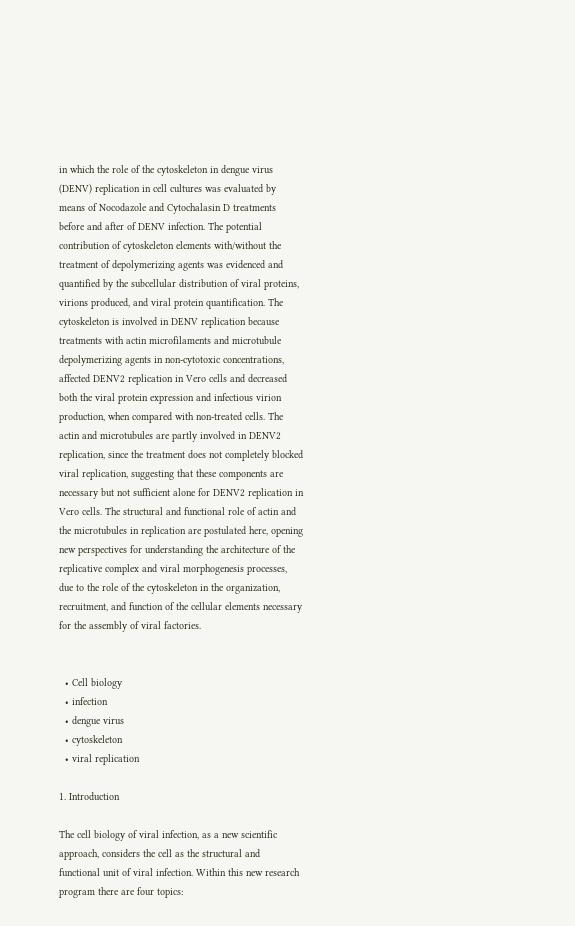in which the role of the cytoskeleton in dengue virus (DENV) replication in cell cultures was evaluated by means of Nocodazole and Cytochalasin D treatments before and after of DENV infection. The potential contribution of cytoskeleton elements with/without the treatment of depolymerizing agents was evidenced and quantified by the subcellular distribution of viral proteins, virions produced, and viral protein quantification. The cytoskeleton is involved in DENV replication because treatments with actin microfilaments and microtubule depolymerizing agents in non-cytotoxic concentrations, affected DENV2 replication in Vero cells and decreased both the viral protein expression and infectious virion production, when compared with non-treated cells. The actin and microtubules are partly involved in DENV2 replication, since the treatment does not completely blocked viral replication, suggesting that these components are necessary but not sufficient alone for DENV2 replication in Vero cells. The structural and functional role of actin and the microtubules in replication are postulated here, opening new perspectives for understanding the architecture of the replicative complex and viral morphogenesis processes, due to the role of the cytoskeleton in the organization, recruitment, and function of the cellular elements necessary for the assembly of viral factories.


  • Cell biology
  • infection
  • dengue virus
  • cytoskeleton
  • viral replication

1. Introduction

The cell biology of viral infection, as a new scientific approach, considers the cell as the structural and functional unit of viral infection. Within this new research program there are four topics: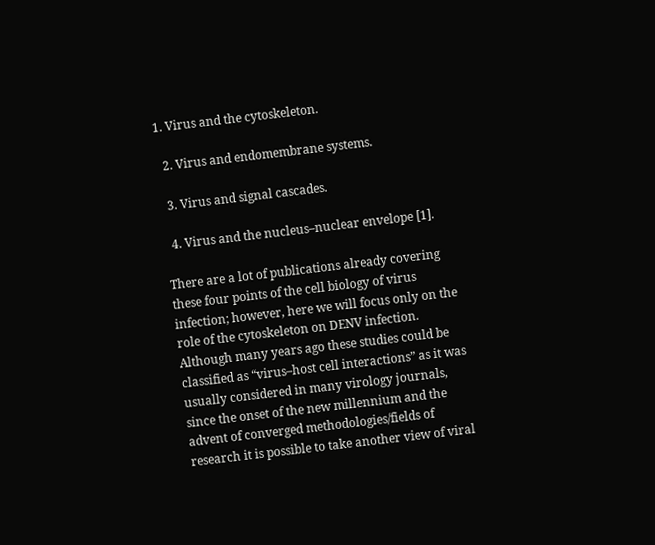1. Virus and the cytoskeleton.

  2. Virus and endomembrane systems.

  3. Virus and signal cascades.

  4. Virus and the nucleus–nuclear envelope [1].

There are a lot of publications already covering these four points of the cell biology of virus infection; however, here we will focus only on the role of the cytoskeleton on DENV infection. Although many years ago these studies could be classified as “virus–host cell interactions” as it was usually considered in many virology journals, since the onset of the new millennium and the advent of converged methodologies/fields of research it is possible to take another view of viral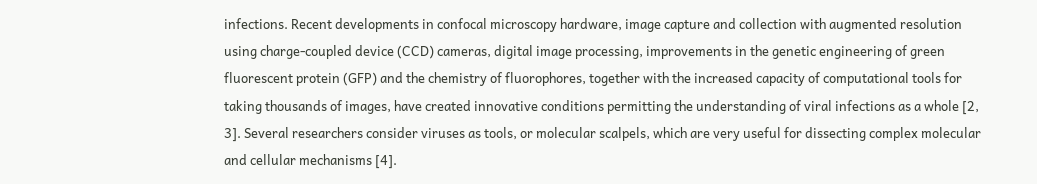infections. Recent developments in confocal microscopy hardware, image capture and collection with augmented resolution using charge-coupled device (CCD) cameras, digital image processing, improvements in the genetic engineering of green fluorescent protein (GFP) and the chemistry of fluorophores, together with the increased capacity of computational tools for taking thousands of images, have created innovative conditions permitting the understanding of viral infections as a whole [2, 3]. Several researchers consider viruses as tools, or molecular scalpels, which are very useful for dissecting complex molecular and cellular mechanisms [4].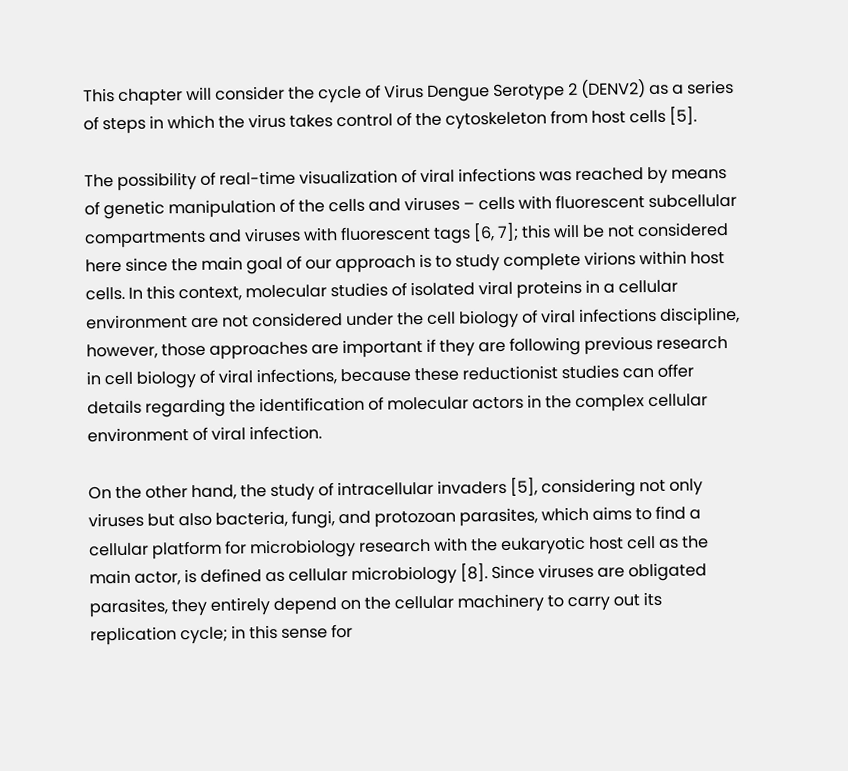This chapter will consider the cycle of Virus Dengue Serotype 2 (DENV2) as a series of steps in which the virus takes control of the cytoskeleton from host cells [5].

The possibility of real-time visualization of viral infections was reached by means of genetic manipulation of the cells and viruses – cells with fluorescent subcellular compartments and viruses with fluorescent tags [6, 7]; this will be not considered here since the main goal of our approach is to study complete virions within host cells. In this context, molecular studies of isolated viral proteins in a cellular environment are not considered under the cell biology of viral infections discipline, however, those approaches are important if they are following previous research in cell biology of viral infections, because these reductionist studies can offer details regarding the identification of molecular actors in the complex cellular environment of viral infection.

On the other hand, the study of intracellular invaders [5], considering not only viruses but also bacteria, fungi, and protozoan parasites, which aims to find a cellular platform for microbiology research with the eukaryotic host cell as the main actor, is defined as cellular microbiology [8]. Since viruses are obligated parasites, they entirely depend on the cellular machinery to carry out its replication cycle; in this sense for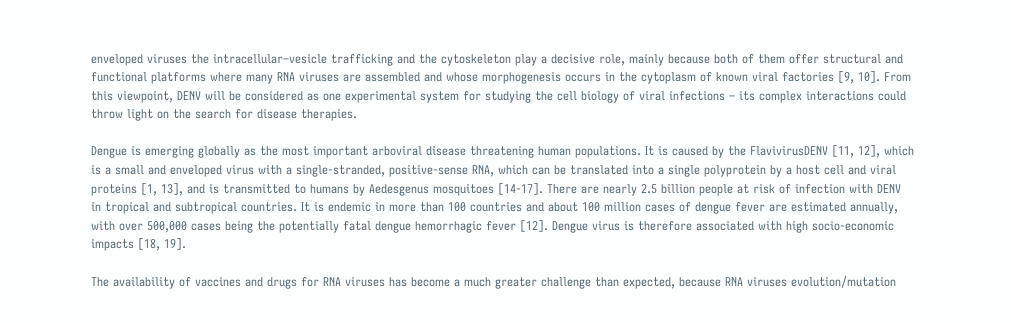enveloped viruses the intracellular–vesicle trafficking and the cytoskeleton play a decisive role, mainly because both of them offer structural and functional platforms where many RNA viruses are assembled and whose morphogenesis occurs in the cytoplasm of known viral factories [9, 10]. From this viewpoint, DENV will be considered as one experimental system for studying the cell biology of viral infections – its complex interactions could throw light on the search for disease therapies.

Dengue is emerging globally as the most important arboviral disease threatening human populations. It is caused by the FlavivirusDENV [11, 12], which is a small and enveloped virus with a single-stranded, positive-sense RNA, which can be translated into a single polyprotein by a host cell and viral proteins [1, 13], and is transmitted to humans by Aedesgenus mosquitoes [14-17]. There are nearly 2.5 billion people at risk of infection with DENV in tropical and subtropical countries. It is endemic in more than 100 countries and about 100 million cases of dengue fever are estimated annually, with over 500,000 cases being the potentially fatal dengue hemorrhagic fever [12]. Dengue virus is therefore associated with high socio-economic impacts [18, 19].

The availability of vaccines and drugs for RNA viruses has become a much greater challenge than expected, because RNA viruses evolution/mutation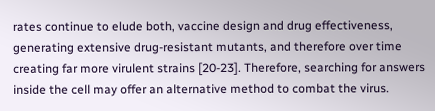rates continue to elude both, vaccine design and drug effectiveness, generating extensive drug-resistant mutants, and therefore over time creating far more virulent strains [20-23]. Therefore, searching for answers inside the cell may offer an alternative method to combat the virus.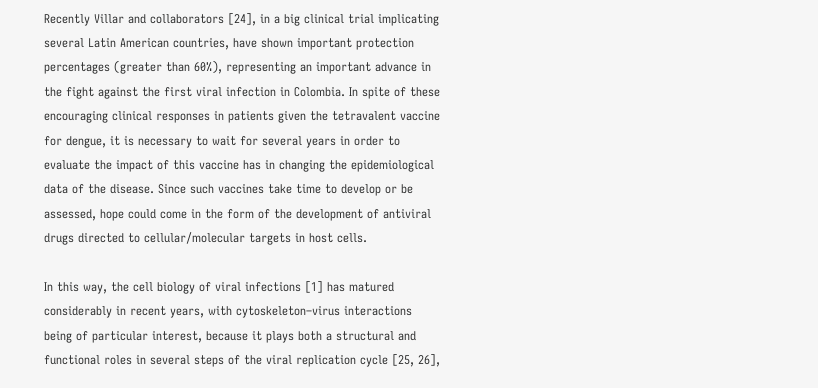Recently Villar and collaborators [24], in a big clinical trial implicating several Latin American countries, have shown important protection percentages (greater than 60%), representing an important advance in the fight against the first viral infection in Colombia. In spite of these encouraging clinical responses in patients given the tetravalent vaccine for dengue, it is necessary to wait for several years in order to evaluate the impact of this vaccine has in changing the epidemiological data of the disease. Since such vaccines take time to develop or be assessed, hope could come in the form of the development of antiviral drugs directed to cellular/molecular targets in host cells.

In this way, the cell biology of viral infections [1] has matured considerably in recent years, with cytoskeleton–virus interactions being of particular interest, because it plays both a structural and functional roles in several steps of the viral replication cycle [25, 26],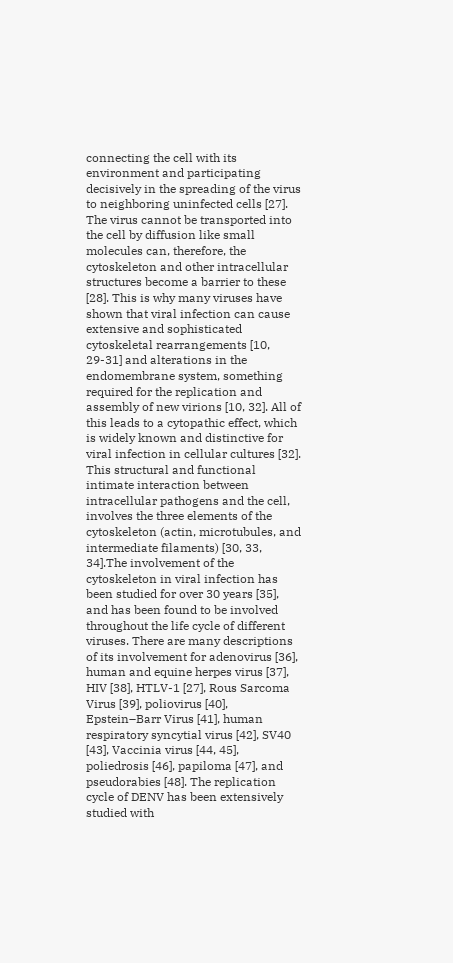connecting the cell with its environment and participating decisively in the spreading of the virus to neighboring uninfected cells [27]. The virus cannot be transported into the cell by diffusion like small molecules can, therefore, the cytoskeleton and other intracellular structures become a barrier to these [28]. This is why many viruses have shown that viral infection can cause extensive and sophisticated cytoskeletal rearrangements [10, 29-31] and alterations in the endomembrane system, something required for the replication and assembly of new virions [10, 32]. All of this leads to a cytopathic effect, which is widely known and distinctive for viral infection in cellular cultures [32]. This structural and functional intimate interaction between intracellular pathogens and the cell, involves the three elements of the cytoskeleton (actin, microtubules, and intermediate filaments) [30, 33, 34].The involvement of the cytoskeleton in viral infection has been studied for over 30 years [35], and has been found to be involved throughout the life cycle of different viruses. There are many descriptions of its involvement for adenovirus [36], human and equine herpes virus [37], HIV [38], HTLV-1 [27], Rous Sarcoma Virus [39], poliovirus [40], Epstein–Barr Virus [41], human respiratory syncytial virus [42], SV40 [43], Vaccinia virus [44, 45], poliedrosis [46], papiloma [47], and pseudorabies [48]. The replication cycle of DENV has been extensively studied with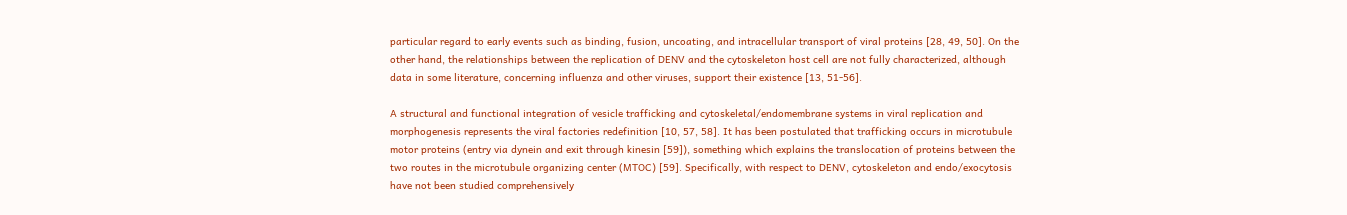particular regard to early events such as binding, fusion, uncoating, and intracellular transport of viral proteins [28, 49, 50]. On the other hand, the relationships between the replication of DENV and the cytoskeleton host cell are not fully characterized, although data in some literature, concerning influenza and other viruses, support their existence [13, 51-56].

A structural and functional integration of vesicle trafficking and cytoskeletal/endomembrane systems in viral replication and morphogenesis represents the viral factories redefinition [10, 57, 58]. It has been postulated that trafficking occurs in microtubule motor proteins (entry via dynein and exit through kinesin [59]), something which explains the translocation of proteins between the two routes in the microtubule organizing center (MTOC) [59]. Specifically, with respect to DENV, cytoskeleton and endo/exocytosis have not been studied comprehensively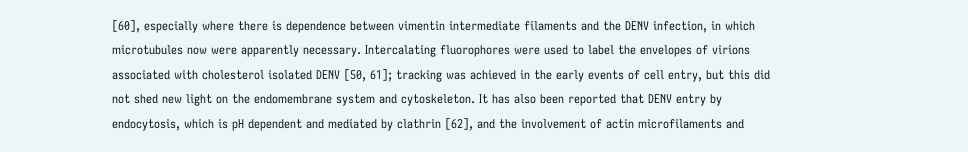[60], especially where there is dependence between vimentin intermediate filaments and the DENV infection, in which microtubules now were apparently necessary. Intercalating fluorophores were used to label the envelopes of virions associated with cholesterol isolated DENV [50, 61]; tracking was achieved in the early events of cell entry, but this did not shed new light on the endomembrane system and cytoskeleton. It has also been reported that DENV entry by endocytosis, which is pH dependent and mediated by clathrin [62], and the involvement of actin microfilaments and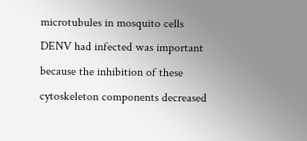microtubules in mosquito cells DENV had infected was important because the inhibition of these cytoskeleton components decreased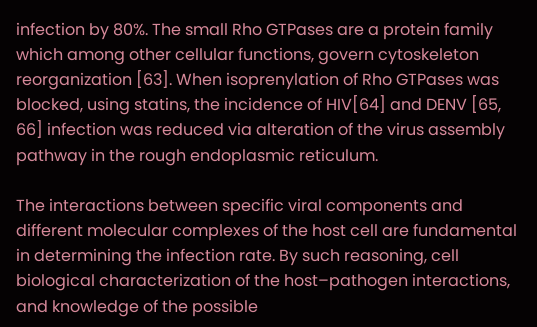infection by 80%. The small Rho GTPases are a protein family which among other cellular functions, govern cytoskeleton reorganization [63]. When isoprenylation of Rho GTPases was blocked, using statins, the incidence of HIV[64] and DENV [65, 66] infection was reduced via alteration of the virus assembly pathway in the rough endoplasmic reticulum.

The interactions between specific viral components and different molecular complexes of the host cell are fundamental in determining the infection rate. By such reasoning, cell biological characterization of the host–pathogen interactions, and knowledge of the possible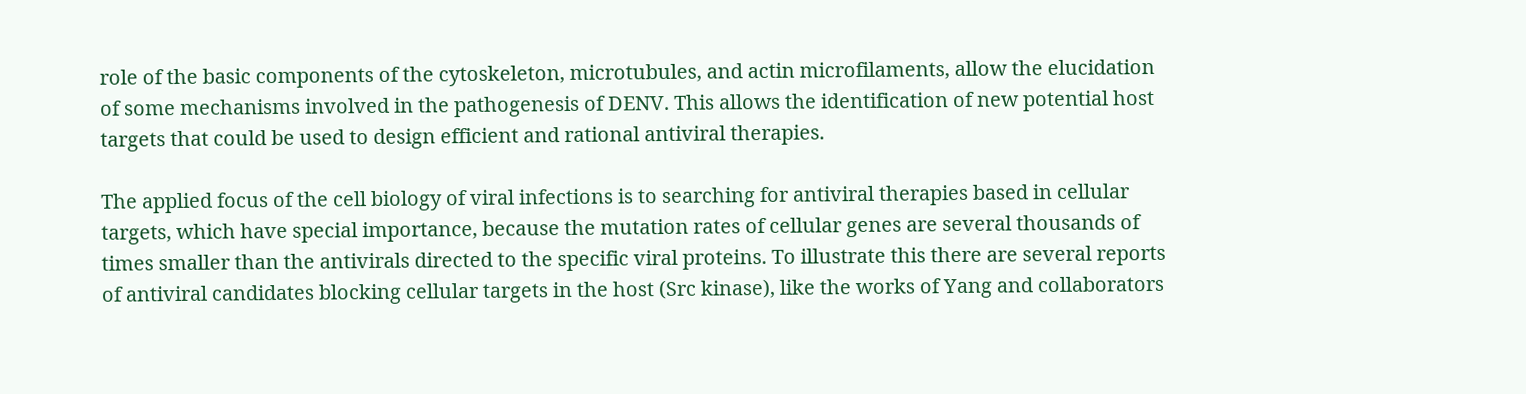role of the basic components of the cytoskeleton, microtubules, and actin microfilaments, allow the elucidation of some mechanisms involved in the pathogenesis of DENV. This allows the identification of new potential host targets that could be used to design efficient and rational antiviral therapies.

The applied focus of the cell biology of viral infections is to searching for antiviral therapies based in cellular targets, which have special importance, because the mutation rates of cellular genes are several thousands of times smaller than the antivirals directed to the specific viral proteins. To illustrate this there are several reports of antiviral candidates blocking cellular targets in the host (Src kinase), like the works of Yang and collaborators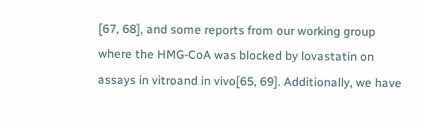[67, 68], and some reports from our working group where the HMG-CoA was blocked by lovastatin on assays in vitroand in vivo[65, 69]. Additionally, we have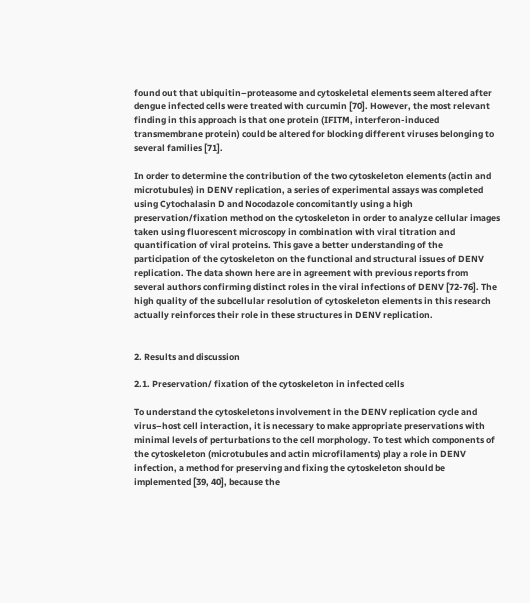found out that ubiquitin–proteasome and cytoskeletal elements seem altered after dengue infected cells were treated with curcumin [70]. However, the most relevant finding in this approach is that one protein (IFITM, interferon-induced transmembrane protein) could be altered for blocking different viruses belonging to several families [71].

In order to determine the contribution of the two cytoskeleton elements (actin and microtubules) in DENV replication, a series of experimental assays was completed using Cytochalasin D and Nocodazole concomitantly using a high preservation/fixation method on the cytoskeleton in order to analyze cellular images taken using fluorescent microscopy in combination with viral titration and quantification of viral proteins. This gave a better understanding of the participation of the cytoskeleton on the functional and structural issues of DENV replication. The data shown here are in agreement with previous reports from several authors confirming distinct roles in the viral infections of DENV [72-76]. The high quality of the subcellular resolution of cytoskeleton elements in this research actually reinforces their role in these structures in DENV replication.


2. Results and discussion

2.1. Preservation/ fixation of the cytoskeleton in infected cells

To understand the cytoskeletons involvement in the DENV replication cycle and virus–host cell interaction, it is necessary to make appropriate preservations with minimal levels of perturbations to the cell morphology. To test which components of the cytoskeleton (microtubules and actin microfilaments) play a role in DENV infection, a method for preserving and fixing the cytoskeleton should be implemented [39, 40], because the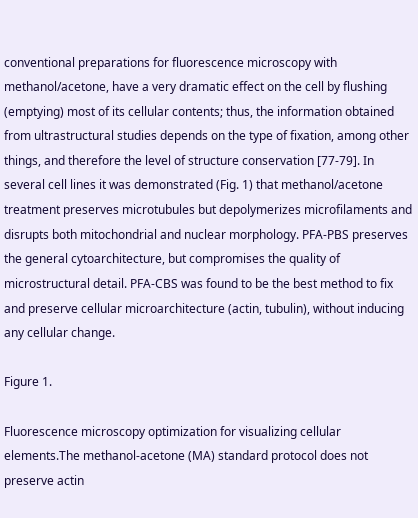conventional preparations for fluorescence microscopy with methanol/acetone, have a very dramatic effect on the cell by flushing (emptying) most of its cellular contents; thus, the information obtained from ultrastructural studies depends on the type of fixation, among other things, and therefore the level of structure conservation [77-79]. In several cell lines it was demonstrated (Fig. 1) that methanol/acetone treatment preserves microtubules but depolymerizes microfilaments and disrupts both mitochondrial and nuclear morphology. PFA-PBS preserves the general cytoarchitecture, but compromises the quality of microstructural detail. PFA-CBS was found to be the best method to fix and preserve cellular microarchitecture (actin, tubulin), without inducing any cellular change.

Figure 1.

Fluorescence microscopy optimization for visualizing cellular elements.The methanol-acetone (MA) standard protocol does not preserve actin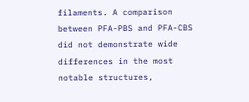filaments. A comparison between PFA-PBS and PFA-CBS did not demonstrate wide differences in the most notable structures,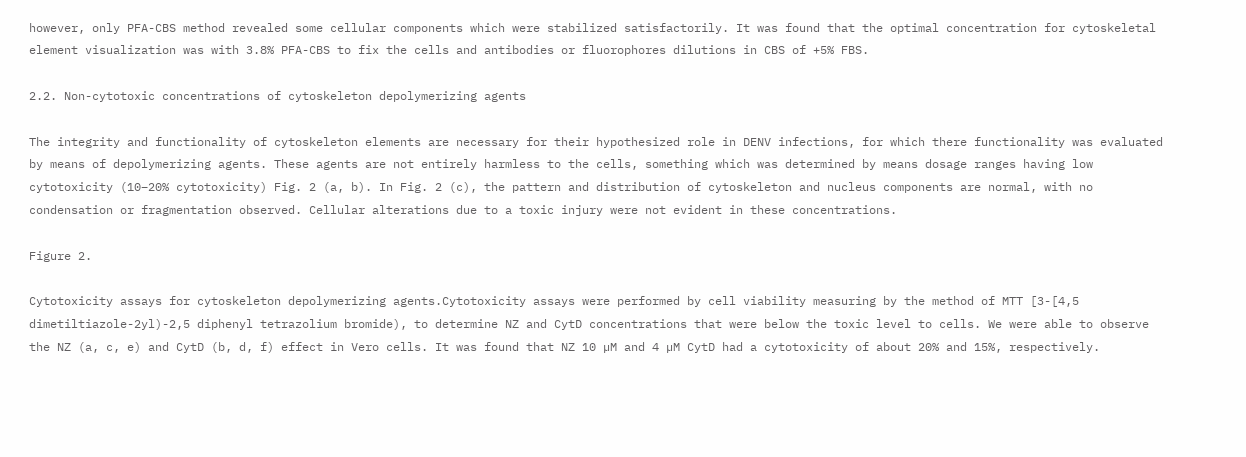however, only PFA-CBS method revealed some cellular components which were stabilized satisfactorily. It was found that the optimal concentration for cytoskeletal element visualization was with 3.8% PFA-CBS to fix the cells and antibodies or fluorophores dilutions in CBS of +5% FBS.

2.2. Non-cytotoxic concentrations of cytoskeleton depolymerizing agents

The integrity and functionality of cytoskeleton elements are necessary for their hypothesized role in DENV infections, for which there functionality was evaluated by means of depolymerizing agents. These agents are not entirely harmless to the cells, something which was determined by means dosage ranges having low cytotoxicity (10–20% cytotoxicity) Fig. 2 (a, b). In Fig. 2 (c), the pattern and distribution of cytoskeleton and nucleus components are normal, with no condensation or fragmentation observed. Cellular alterations due to a toxic injury were not evident in these concentrations.

Figure 2.

Cytotoxicity assays for cytoskeleton depolymerizing agents.Cytotoxicity assays were performed by cell viability measuring by the method of MTT [3-[4,5 dimetiltiazole-2yl)-2,5 diphenyl tetrazolium bromide), to determine NZ and CytD concentrations that were below the toxic level to cells. We were able to observe the NZ (a, c, e) and CytD (b, d, f) effect in Vero cells. It was found that NZ 10 µM and 4 µM CytD had a cytotoxicity of about 20% and 15%, respectively.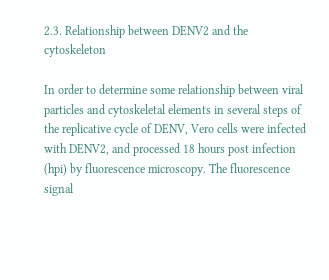2.3. Relationship between DENV2 and the cytoskeleton

In order to determine some relationship between viral particles and cytoskeletal elements in several steps of the replicative cycle of DENV, Vero cells were infected with DENV2, and processed 18 hours post infection (hpi) by fluorescence microscopy. The fluorescence signal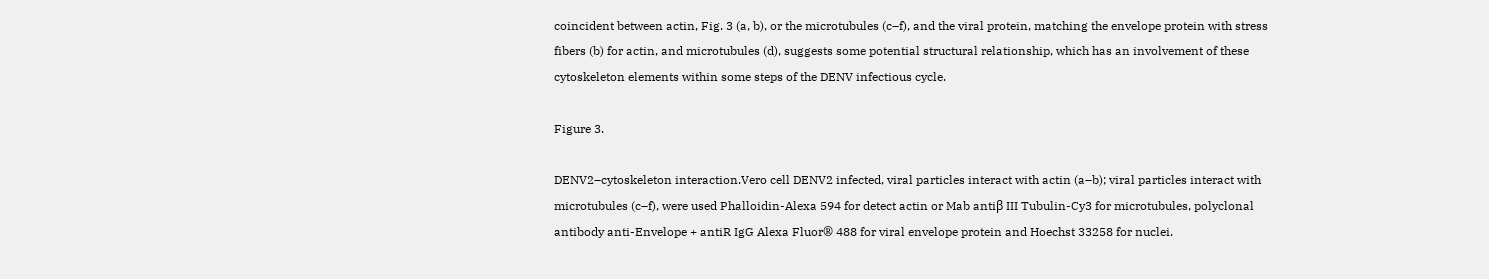coincident between actin, Fig. 3 (a, b), or the microtubules (c–f), and the viral protein, matching the envelope protein with stress fibers (b) for actin, and microtubules (d), suggests some potential structural relationship, which has an involvement of these cytoskeleton elements within some steps of the DENV infectious cycle.

Figure 3.

DENV2–cytoskeleton interaction.Vero cell DENV2 infected, viral particles interact with actin (a–b); viral particles interact with microtubules (c–f), were used Phalloidin-Alexa 594 for detect actin or Mab antiβ III Tubulin-Cy3 for microtubules, polyclonal antibody anti-Envelope + antiR IgG Alexa Fluor® 488 for viral envelope protein and Hoechst 33258 for nuclei.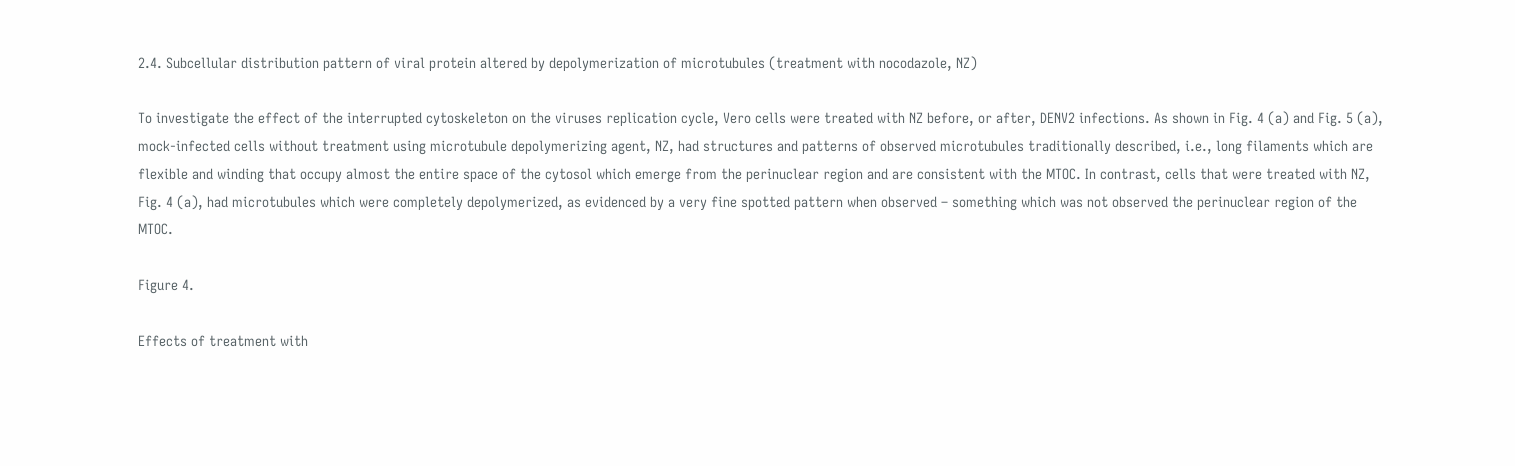2.4. Subcellular distribution pattern of viral protein altered by depolymerization of microtubules (treatment with nocodazole, NZ)

To investigate the effect of the interrupted cytoskeleton on the viruses replication cycle, Vero cells were treated with NZ before, or after, DENV2 infections. As shown in Fig. 4 (a) and Fig. 5 (a), mock-infected cells without treatment using microtubule depolymerizing agent, NZ, had structures and patterns of observed microtubules traditionally described, i.e., long filaments which are flexible and winding that occupy almost the entire space of the cytosol which emerge from the perinuclear region and are consistent with the MTOC. In contrast, cells that were treated with NZ, Fig. 4 (a), had microtubules which were completely depolymerized, as evidenced by a very fine spotted pattern when observed – something which was not observed the perinuclear region of the MTOC.

Figure 4.

Effects of treatment with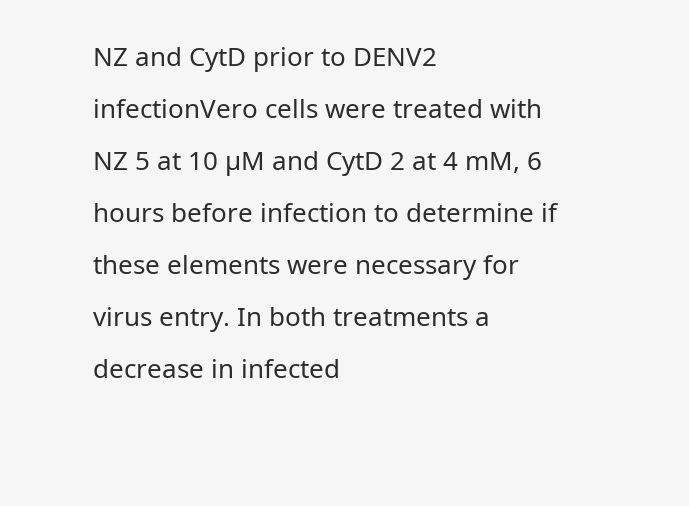NZ and CytD prior to DENV2 infectionVero cells were treated with NZ 5 at 10 µM and CytD 2 at 4 mM, 6 hours before infection to determine if these elements were necessary for virus entry. In both treatments a decrease in infected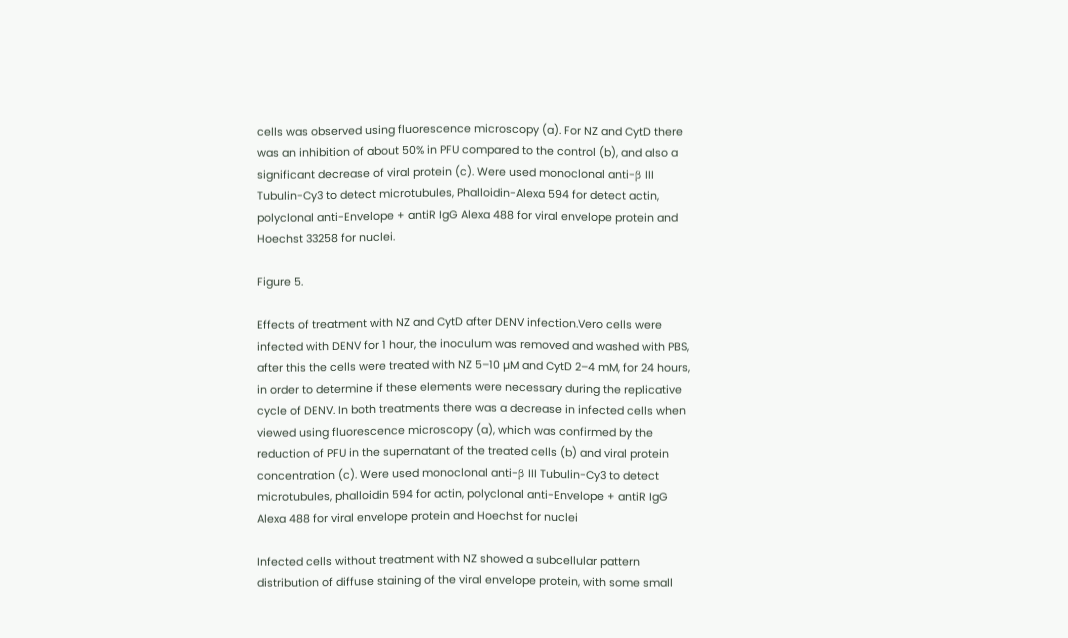cells was observed using fluorescence microscopy (a). For NZ and CytD there was an inhibition of about 50% in PFU compared to the control (b), and also a significant decrease of viral protein (c). Were used monoclonal anti-β III Tubulin-Cy3 to detect microtubules, Phalloidin-Alexa 594 for detect actin, polyclonal anti-Envelope + antiR IgG Alexa 488 for viral envelope protein and Hoechst 33258 for nuclei.

Figure 5.

Effects of treatment with NZ and CytD after DENV infection.Vero cells were infected with DENV for 1 hour, the inoculum was removed and washed with PBS, after this the cells were treated with NZ 5–10 µM and CytD 2–4 mM, for 24 hours, in order to determine if these elements were necessary during the replicative cycle of DENV. In both treatments there was a decrease in infected cells when viewed using fluorescence microscopy (a), which was confirmed by the reduction of PFU in the supernatant of the treated cells (b) and viral protein concentration (c). Were used monoclonal anti-β III Tubulin-Cy3 to detect microtubules, phalloidin 594 for actin, polyclonal anti-Envelope + antiR IgG Alexa 488 for viral envelope protein and Hoechst for nuclei

Infected cells without treatment with NZ showed a subcellular pattern distribution of diffuse staining of the viral envelope protein, with some small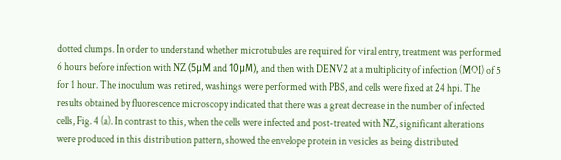dotted clumps. In order to understand whether microtubules are required for viral entry, treatment was performed 6 hours before infection with NZ (5μM and 10μM), and then with DENV2 at a multiplicity of infection (MOI) of 5 for 1 hour. The inoculum was retired, washings were performed with PBS, and cells were fixed at 24 hpi. The results obtained by fluorescence microscopy indicated that there was a great decrease in the number of infected cells, Fig. 4 (a). In contrast to this, when the cells were infected and post-treated with NZ, significant alterations were produced in this distribution pattern, showed the envelope protein in vesicles as being distributed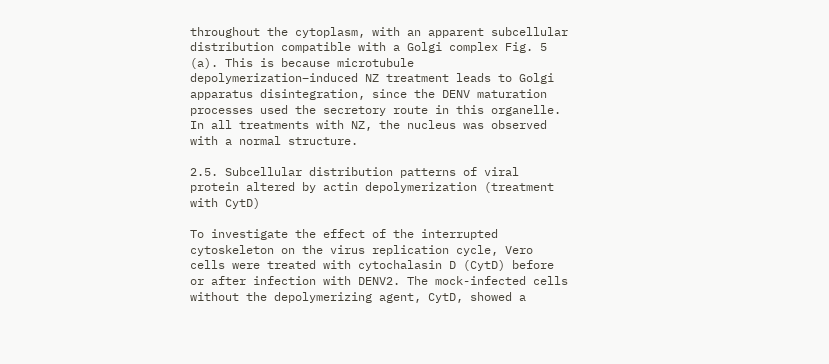throughout the cytoplasm, with an apparent subcellular distribution compatible with a Golgi complex Fig. 5 (a). This is because microtubule depolymerization–induced NZ treatment leads to Golgi apparatus disintegration, since the DENV maturation processes used the secretory route in this organelle. In all treatments with NZ, the nucleus was observed with a normal structure.

2.5. Subcellular distribution patterns of viral protein altered by actin depolymerization (treatment with CytD)

To investigate the effect of the interrupted cytoskeleton on the virus replication cycle, Vero cells were treated with cytochalasin D (CytD) before or after infection with DENV2. The mock-infected cells without the depolymerizing agent, CytD, showed a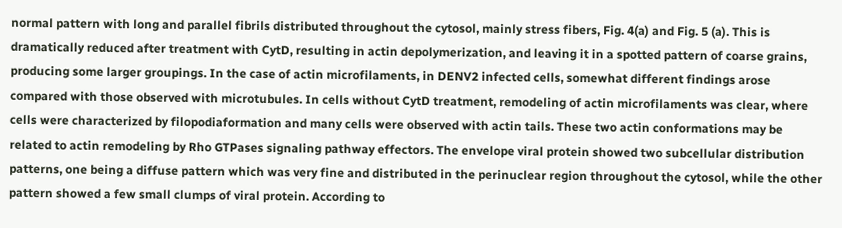normal pattern with long and parallel fibrils distributed throughout the cytosol, mainly stress fibers, Fig. 4(a) and Fig. 5 (a). This is dramatically reduced after treatment with CytD, resulting in actin depolymerization, and leaving it in a spotted pattern of coarse grains, producing some larger groupings. In the case of actin microfilaments, in DENV2 infected cells, somewhat different findings arose compared with those observed with microtubules. In cells without CytD treatment, remodeling of actin microfilaments was clear, where cells were characterized by filopodiaformation and many cells were observed with actin tails. These two actin conformations may be related to actin remodeling by Rho GTPases signaling pathway effectors. The envelope viral protein showed two subcellular distribution patterns, one being a diffuse pattern which was very fine and distributed in the perinuclear region throughout the cytosol, while the other pattern showed a few small clumps of viral protein. According to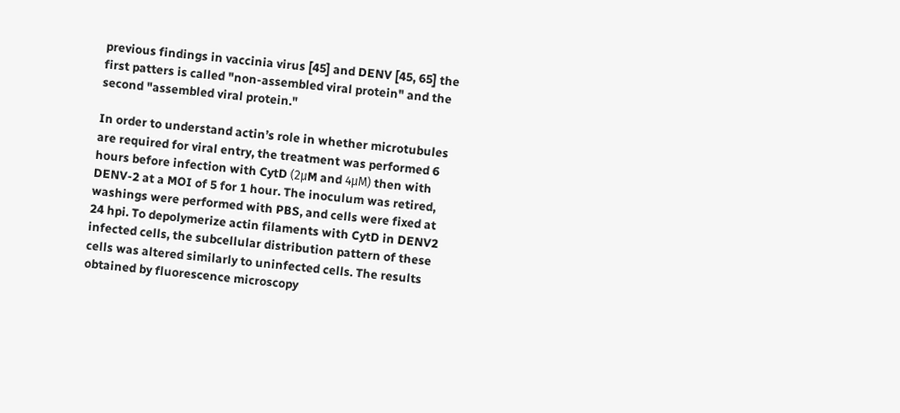previous findings in vaccinia virus [45] and DENV [45, 65] the first patters is called "non-assembled viral protein" and the second "assembled viral protein."

In order to understand actin’s role in whether microtubules are required for viral entry, the treatment was performed 6 hours before infection with CytD (2μM and 4μM) then with DENV-2 at a MOI of 5 for 1 hour. The inoculum was retired, washings were performed with PBS, and cells were fixed at 24 hpi. To depolymerize actin filaments with CytD in DENV2 infected cells, the subcellular distribution pattern of these cells was altered similarly to uninfected cells. The results obtained by fluorescence microscopy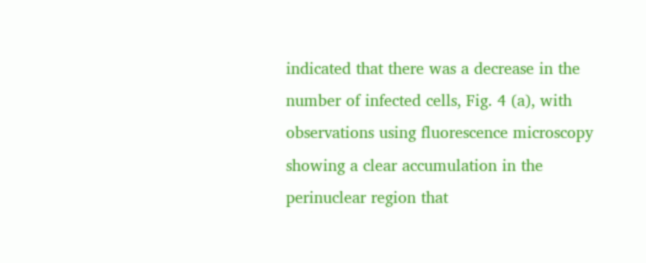indicated that there was a decrease in the number of infected cells, Fig. 4 (a), with observations using fluorescence microscopy showing a clear accumulation in the perinuclear region that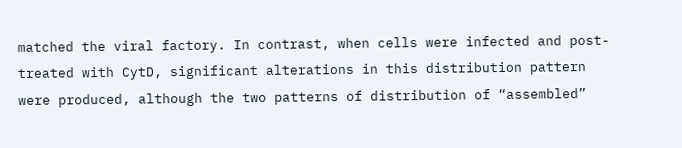matched the viral factory. In contrast, when cells were infected and post-treated with CytD, significant alterations in this distribution pattern were produced, although the two patterns of distribution of “assembled”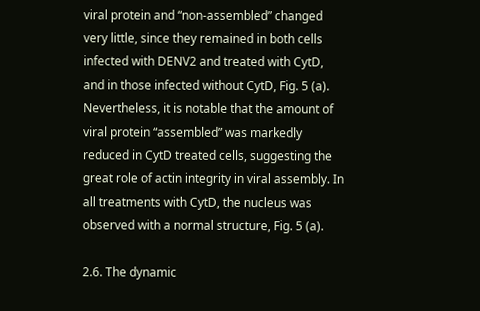viral protein and “non-assembled” changed very little, since they remained in both cells infected with DENV2 and treated with CytD, and in those infected without CytD, Fig. 5 (a). Nevertheless, it is notable that the amount of viral protein “assembled” was markedly reduced in CytD treated cells, suggesting the great role of actin integrity in viral assembly. In all treatments with CytD, the nucleus was observed with a normal structure, Fig. 5 (a).

2.6. The dynamic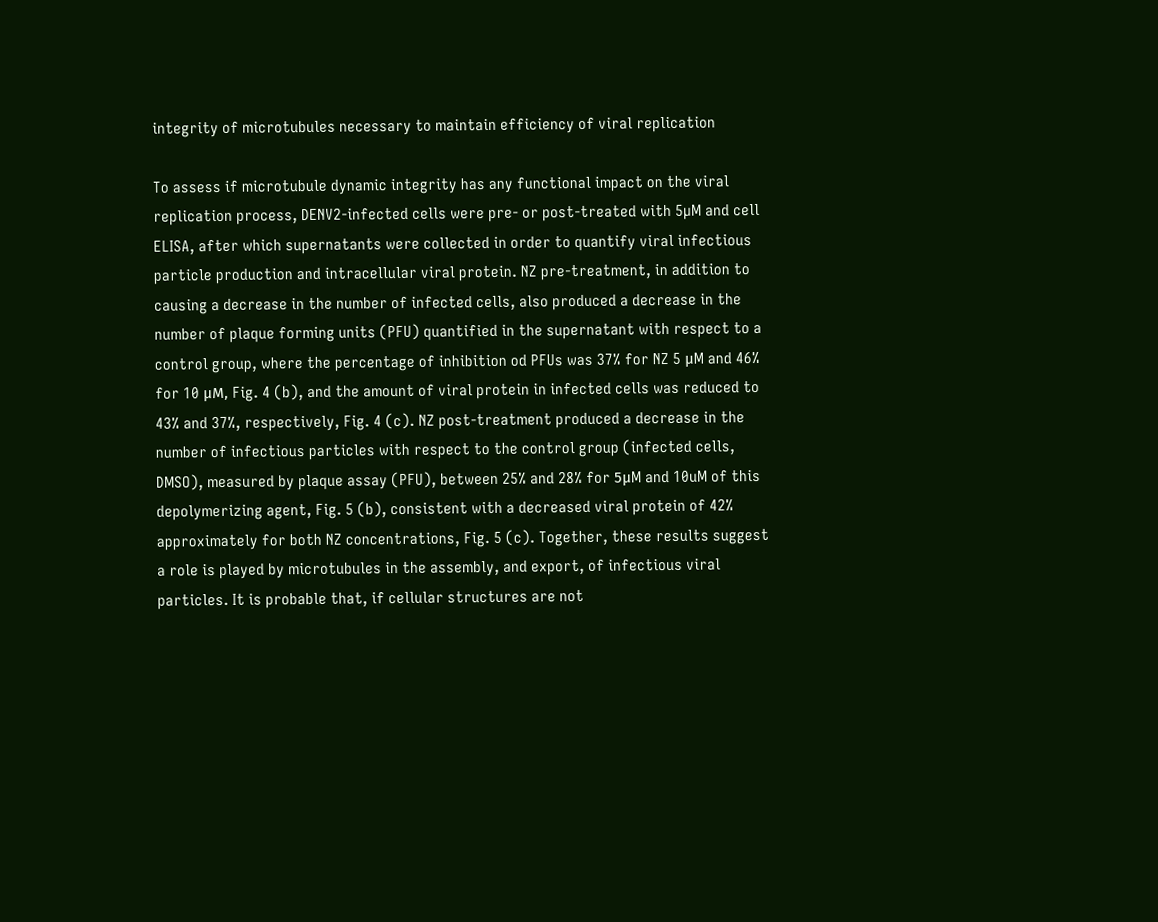integrity of microtubules necessary to maintain efficiency of viral replication

To assess if microtubule dynamic integrity has any functional impact on the viral replication process, DENV2-infected cells were pre- or post-treated with 5µM and cell ELISA, after which supernatants were collected in order to quantify viral infectious particle production and intracellular viral protein. NZ pre-treatment, in addition to causing a decrease in the number of infected cells, also produced a decrease in the number of plaque forming units (PFU) quantified in the supernatant with respect to a control group, where the percentage of inhibition od PFUs was 37% for NZ 5 μM and 46% for 10 μM, Fig. 4 (b), and the amount of viral protein in infected cells was reduced to 43% and 37%, respectively, Fig. 4 (c). NZ post-treatment produced a decrease in the number of infectious particles with respect to the control group (infected cells, DMSO), measured by plaque assay (PFU), between 25% and 28% for 5μM and 10uM of this depolymerizing agent, Fig. 5 (b), consistent with a decreased viral protein of 42% approximately for both NZ concentrations, Fig. 5 (c). Together, these results suggest a role is played by microtubules in the assembly, and export, of infectious viral particles. It is probable that, if cellular structures are not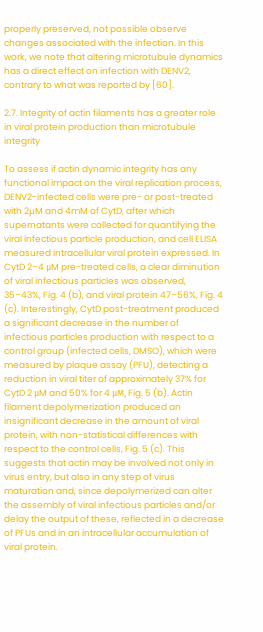properly preserved, not possible observe changes associated with the infection. In this work, we note that altering microtubule dynamics has a direct effect on infection with DENV2, contrary to what was reported by [60].

2.7. Integrity of actin filaments has a greater role in viral protein production than microtubule integrity

To assess if actin dynamic integrity has any functional impact on the viral replication process, DENV2-infected cells were pre- or post-treated with 2µM and 4mM of CytD, after which supernatants were collected for quantifying the viral infectious particle production, and cell ELISA measured intracellular viral protein expressed. In CytD 2–4 μM pre-treated cells, a clear diminution of viral infectious particles was observed, 35–43%, Fig. 4 (b), and viral protein 47–56%, Fig. 4 (c). Interestingly, CytD post-treatment produced a significant decrease in the number of infectious particles production with respect to a control group (infected cells, DMSO), which were measured by plaque assay (PFU), detecting a reduction in viral titer of approximately 37% for CytD 2 μM and 50% for 4 μM, Fig. 5 (b). Actin filament depolymerization produced an insignificant decrease in the amount of viral protein, with non-statistical differences with respect to the control cells, Fig. 5 (c). This suggests that actin may be involved not only in virus entry, but also in any step of virus maturation and, since depolymerized can alter the assembly of viral infectious particles and/or delay the output of these, reflected in a decrease of PFUs and in an intracellular accumulation of viral protein.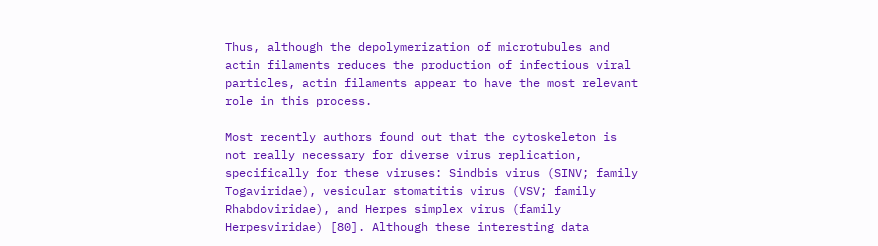Thus, although the depolymerization of microtubules and actin filaments reduces the production of infectious viral particles, actin filaments appear to have the most relevant role in this process.

Most recently authors found out that the cytoskeleton is not really necessary for diverse virus replication, specifically for these viruses: Sindbis virus (SINV; family Togaviridae), vesicular stomatitis virus (VSV; family Rhabdoviridae), and Herpes simplex virus (family Herpesviridae) [80]. Although these interesting data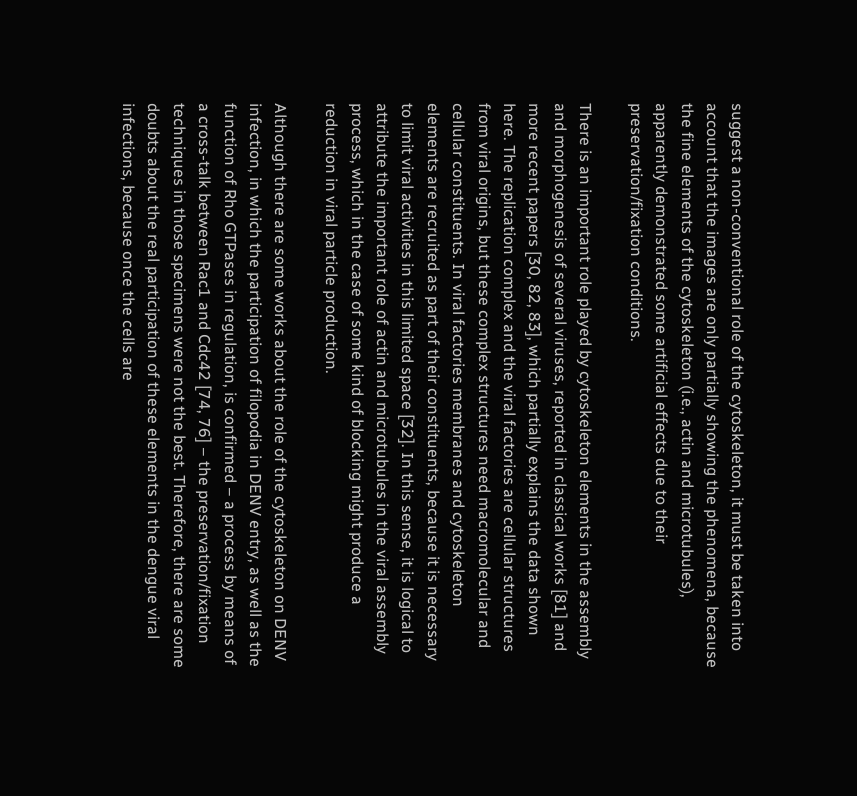suggest a non-conventional role of the cytoskeleton, it must be taken into account that the images are only partially showing the phenomena, because the fine elements of the cytoskeleton (i.e., actin and microtubules), apparently demonstrated some artificial effects due to their preservation/fixation conditions.

There is an important role played by cytoskeleton elements in the assembly and morphogenesis of several viruses, reported in classical works [81] and more recent papers [30, 82, 83], which partially explains the data shown here. The replication complex and the viral factories are cellular structures from viral origins, but these complex structures need macromolecular and cellular constituents. In viral factories membranes and cytoskeleton elements are recruited as part of their constituents, because it is necessary to limit viral activities in this limited space [32]. In this sense, it is logical to attribute the important role of actin and microtubules in the viral assembly process, which in the case of some kind of blocking might produce a reduction in viral particle production.

Although there are some works about the role of the cytoskeleton on DENV infection, in which the participation of filopodia in DENV entry, as well as the function of Rho GTPases in regulation, is confirmed – a process by means of a cross-talk between Rac1 and Cdc42 [74, 76] – the preservation/fixation techniques in those specimens were not the best. Therefore, there are some doubts about the real participation of these elements in the dengue viral infections, because once the cells are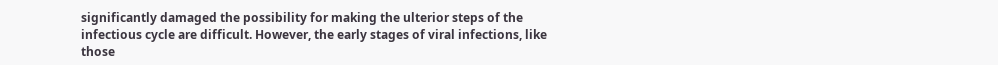significantly damaged the possibility for making the ulterior steps of the infectious cycle are difficult. However, the early stages of viral infections, like those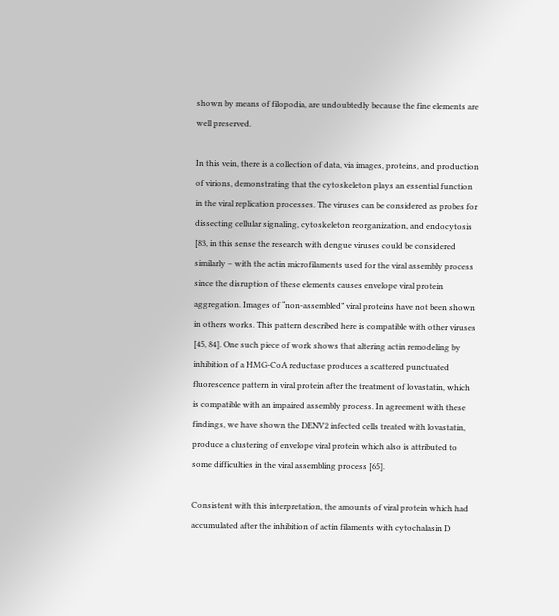shown by means of filopodia, are undoubtedly because the fine elements are well preserved.

In this vein, there is a collection of data, via images, proteins, and production of virions, demonstrating that the cytoskeleton plays an essential function in the viral replication processes. The viruses can be considered as probes for dissecting cellular signaling, cytoskeleton reorganization, and endocytosis [83, in this sense the research with dengue viruses could be considered similarly – with the actin microfilaments used for the viral assembly process since the disruption of these elements causes envelope viral protein aggregation. Images of “non-assembled” viral proteins have not been shown in others works. This pattern described here is compatible with other viruses [45, 84]. One such piece of work shows that altering actin remodeling by inhibition of a HMG-CoA reductase produces a scattered punctuated fluorescence pattern in viral protein after the treatment of lovastatin, which is compatible with an impaired assembly process. In agreement with these findings, we have shown the DENV2 infected cells treated with lovastatin, produce a clustering of envelope viral protein which also is attributed to some difficulties in the viral assembling process [65].

Consistent with this interpretation, the amounts of viral protein which had accumulated after the inhibition of actin filaments with cytochalasin D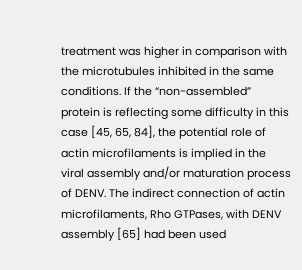treatment was higher in comparison with the microtubules inhibited in the same conditions. If the “non-assembled” protein is reflecting some difficulty in this case [45, 65, 84], the potential role of actin microfilaments is implied in the viral assembly and/or maturation process of DENV. The indirect connection of actin microfilaments, Rho GTPases, with DENV assembly [65] had been used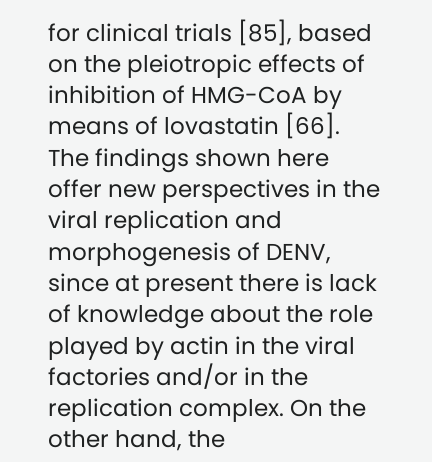for clinical trials [85], based on the pleiotropic effects of inhibition of HMG-CoA by means of lovastatin [66]. The findings shown here offer new perspectives in the viral replication and morphogenesis of DENV, since at present there is lack of knowledge about the role played by actin in the viral factories and/or in the replication complex. On the other hand, the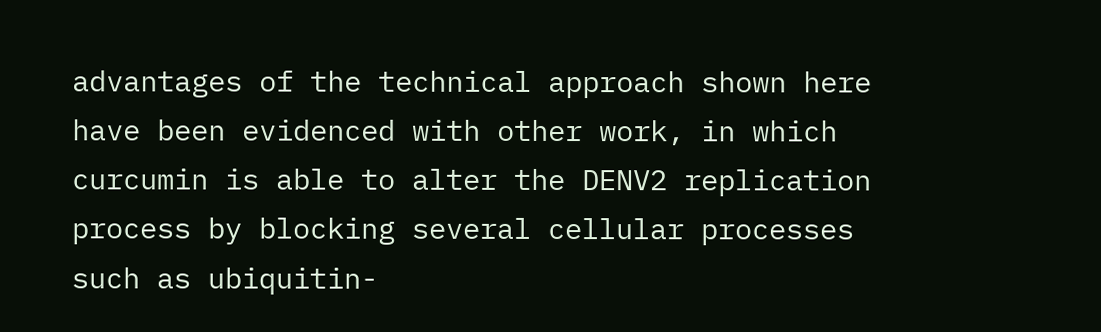advantages of the technical approach shown here have been evidenced with other work, in which curcumin is able to alter the DENV2 replication process by blocking several cellular processes such as ubiquitin-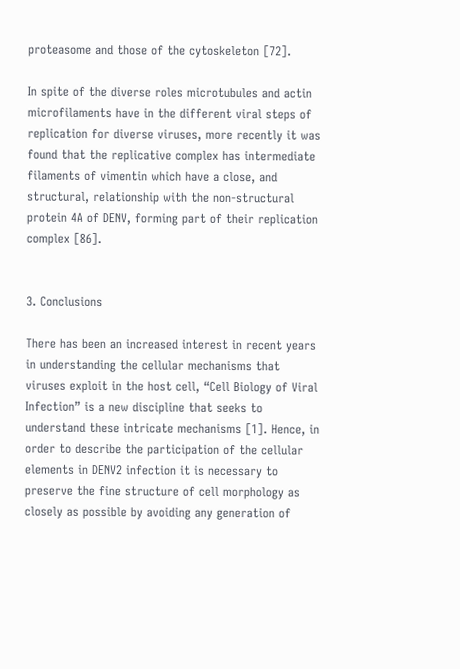proteasome and those of the cytoskeleton [72].

In spite of the diverse roles microtubules and actin microfilaments have in the different viral steps of replication for diverse viruses, more recently it was found that the replicative complex has intermediate filaments of vimentin which have a close, and structural, relationship with the non-structural protein 4A of DENV, forming part of their replication complex [86].


3. Conclusions

There has been an increased interest in recent years in understanding the cellular mechanisms that viruses exploit in the host cell, “Cell Biology of Viral Infection” is a new discipline that seeks to understand these intricate mechanisms [1]. Hence, in order to describe the participation of the cellular elements in DENV2 infection it is necessary to preserve the fine structure of cell morphology as closely as possible by avoiding any generation of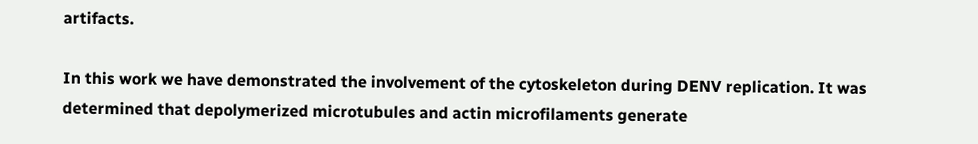artifacts.

In this work we have demonstrated the involvement of the cytoskeleton during DENV replication. It was determined that depolymerized microtubules and actin microfilaments generate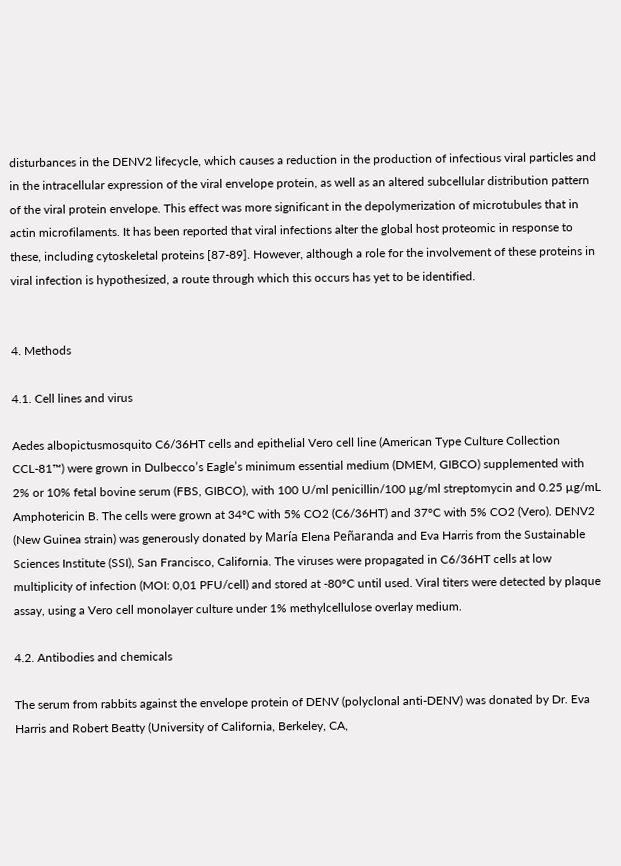disturbances in the DENV2 lifecycle, which causes a reduction in the production of infectious viral particles and in the intracellular expression of the viral envelope protein, as well as an altered subcellular distribution pattern of the viral protein envelope. This effect was more significant in the depolymerization of microtubules that in actin microfilaments. It has been reported that viral infections alter the global host proteomic in response to these, including cytoskeletal proteins [87-89]. However, although a role for the involvement of these proteins in viral infection is hypothesized, a route through which this occurs has yet to be identified.


4. Methods

4.1. Cell lines and virus

Aedes albopictusmosquito C6/36HT cells and epithelial Vero cell line (American Type Culture Collection CCL-81™) were grown in Dulbecco’s Eagle’s minimum essential medium (DMEM, GIBCO) supplemented with 2% or 10% fetal bovine serum (FBS, GIBCO), with 100 U/ml penicillin/100 µg/ml streptomycin and 0.25 µg/mL Amphotericin B. The cells were grown at 34°C with 5% CO2 (C6/36HT) and 37°C with 5% CO2 (Vero). DENV2 (New Guinea strain) was generously donated by María Elena Peñaranda and Eva Harris from the Sustainable Sciences Institute (SSI), San Francisco, California. The viruses were propagated in C6/36HT cells at low multiplicity of infection (MOI: 0,01 PFU/cell) and stored at -80ºC until used. Viral titers were detected by plaque assay, using a Vero cell monolayer culture under 1% methylcellulose overlay medium.

4.2. Antibodies and chemicals

The serum from rabbits against the envelope protein of DENV (polyclonal anti-DENV) was donated by Dr. Eva Harris and Robert Beatty (University of California, Berkeley, CA,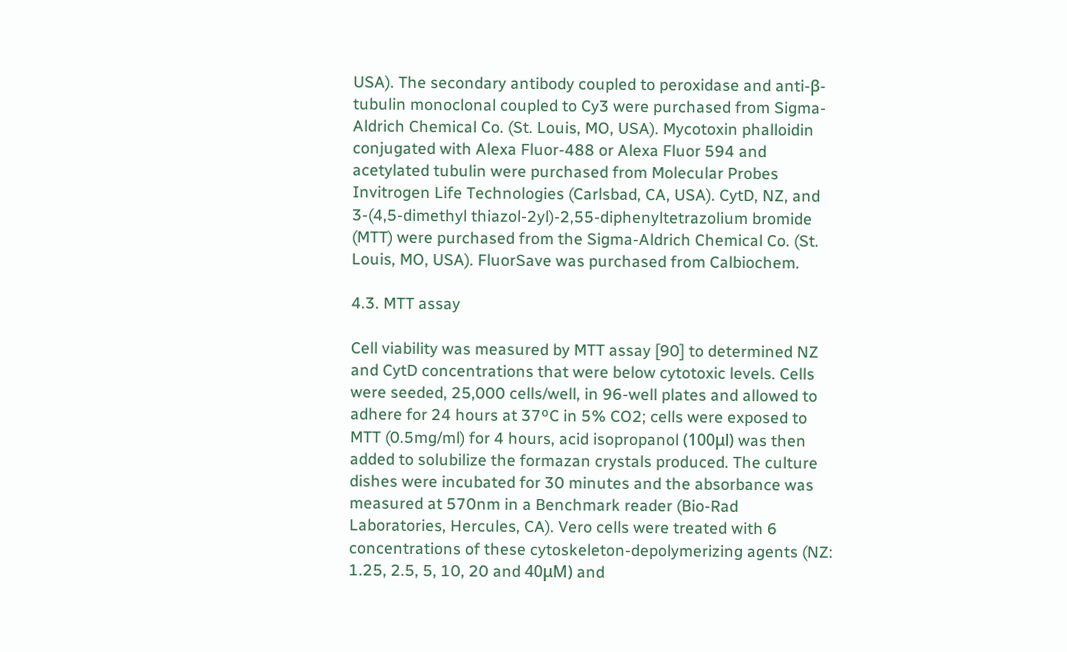USA). The secondary antibody coupled to peroxidase and anti-β-tubulin monoclonal coupled to Cy3 were purchased from Sigma-Aldrich Chemical Co. (St. Louis, MO, USA). Mycotoxin phalloidin conjugated with Alexa Fluor-488 or Alexa Fluor 594 and acetylated tubulin were purchased from Molecular Probes Invitrogen Life Technologies (Carlsbad, CA, USA). CytD, NZ, and 3-(4,5-dimethyl thiazol-2yl)-2,55-diphenyltetrazolium bromide (MTT) were purchased from the Sigma-Aldrich Chemical Co. (St. Louis, MO, USA). FluorSave was purchased from Calbiochem.

4.3. MTT assay

Cell viability was measured by MTT assay [90] to determined NZ and CytD concentrations that were below cytotoxic levels. Cells were seeded, 25,000 cells/well, in 96-well plates and allowed to adhere for 24 hours at 37ºC in 5% CO2; cells were exposed to MTT (0.5mg/ml) for 4 hours, acid isopropanol (100μl) was then added to solubilize the formazan crystals produced. The culture dishes were incubated for 30 minutes and the absorbance was measured at 570nm in a Benchmark reader (Bio-Rad Laboratories, Hercules, CA). Vero cells were treated with 6 concentrations of these cytoskeleton-depolymerizing agents (NZ: 1.25, 2.5, 5, 10, 20 and 40μM) and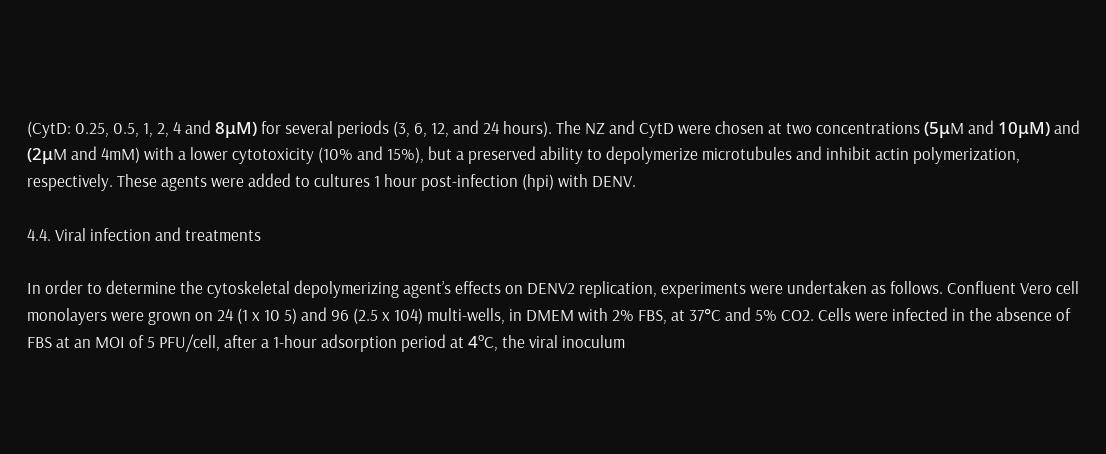(CytD: 0.25, 0.5, 1, 2, 4 and 8μM) for several periods (3, 6, 12, and 24 hours). The NZ and CytD were chosen at two concentrations (5μM and 10μM) and (2μM and 4mM) with a lower cytotoxicity (10% and 15%), but a preserved ability to depolymerize microtubules and inhibit actin polymerization, respectively. These agents were added to cultures 1 hour post-infection (hpi) with DENV.

4.4. Viral infection and treatments

In order to determine the cytoskeletal depolymerizing agent’s effects on DENV2 replication, experiments were undertaken as follows. Confluent Vero cell monolayers were grown on 24 (1 x 10 5) and 96 (2.5 x 104) multi-wells, in DMEM with 2% FBS, at 37°C and 5% CO2. Cells were infected in the absence of FBS at an MOI of 5 PFU/cell, after a 1-hour adsorption period at 4ºC, the viral inoculum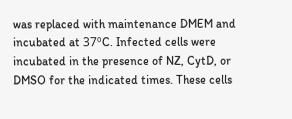was replaced with maintenance DMEM and incubated at 37ºC. Infected cells were incubated in the presence of NZ, CytD, or DMSO for the indicated times. These cells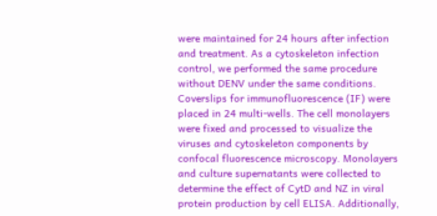were maintained for 24 hours after infection and treatment. As a cytoskeleton infection control, we performed the same procedure without DENV under the same conditions. Coverslips for immunofluorescence (IF) were placed in 24 multi-wells. The cell monolayers were fixed and processed to visualize the viruses and cytoskeleton components by confocal fluorescence microscopy. Monolayers and culture supernatants were collected to determine the effect of CytD and NZ in viral protein production by cell ELISA. Additionally,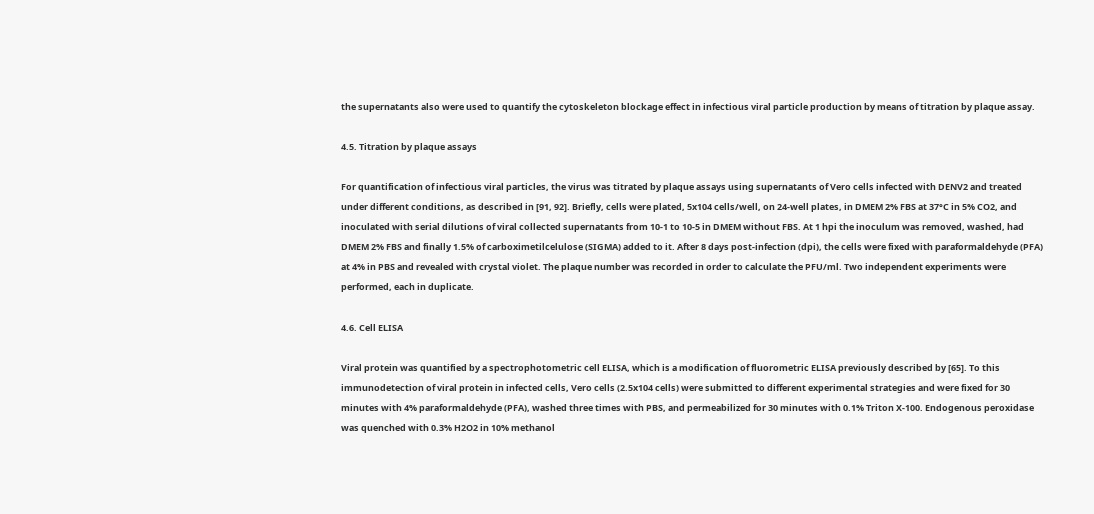the supernatants also were used to quantify the cytoskeleton blockage effect in infectious viral particle production by means of titration by plaque assay.

4.5. Titration by plaque assays

For quantification of infectious viral particles, the virus was titrated by plaque assays using supernatants of Vero cells infected with DENV2 and treated under different conditions, as described in [91, 92]. Briefly, cells were plated, 5x104 cells/well, on 24-well plates, in DMEM 2% FBS at 37°C in 5% CO2, and inoculated with serial dilutions of viral collected supernatants from 10-1 to 10-5 in DMEM without FBS. At 1 hpi the inoculum was removed, washed, had DMEM 2% FBS and finally 1.5% of carboximetilcelulose (SIGMA) added to it. After 8 days post-infection (dpi), the cells were fixed with paraformaldehyde (PFA) at 4% in PBS and revealed with crystal violet. The plaque number was recorded in order to calculate the PFU/ml. Two independent experiments were performed, each in duplicate.

4.6. Cell ELISA

Viral protein was quantified by a spectrophotometric cell ELISA, which is a modification of fluorometric ELISA previously described by [65]. To this immunodetection of viral protein in infected cells, Vero cells (2.5x104 cells) were submitted to different experimental strategies and were fixed for 30 minutes with 4% paraformaldehyde (PFA), washed three times with PBS, and permeabilized for 30 minutes with 0.1% Triton X-100. Endogenous peroxidase was quenched with 0.3% H2O2 in 10% methanol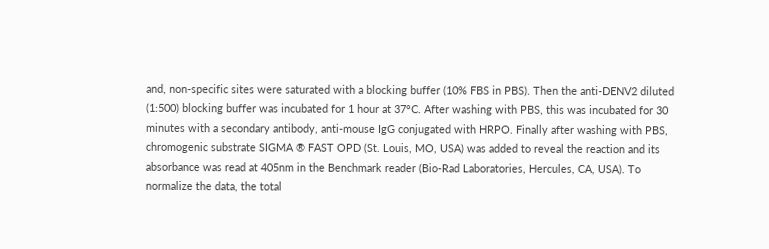and, non-specific sites were saturated with a blocking buffer (10% FBS in PBS). Then the anti-DENV2 diluted (1:500) blocking buffer was incubated for 1 hour at 37°C. After washing with PBS, this was incubated for 30 minutes with a secondary antibody, anti-mouse IgG conjugated with HRPO. Finally after washing with PBS, chromogenic substrate SIGMA ® FAST OPD (St. Louis, MO, USA) was added to reveal the reaction and its absorbance was read at 405nm in the Benchmark reader (Bio-Rad Laboratories, Hercules, CA, USA). To normalize the data, the total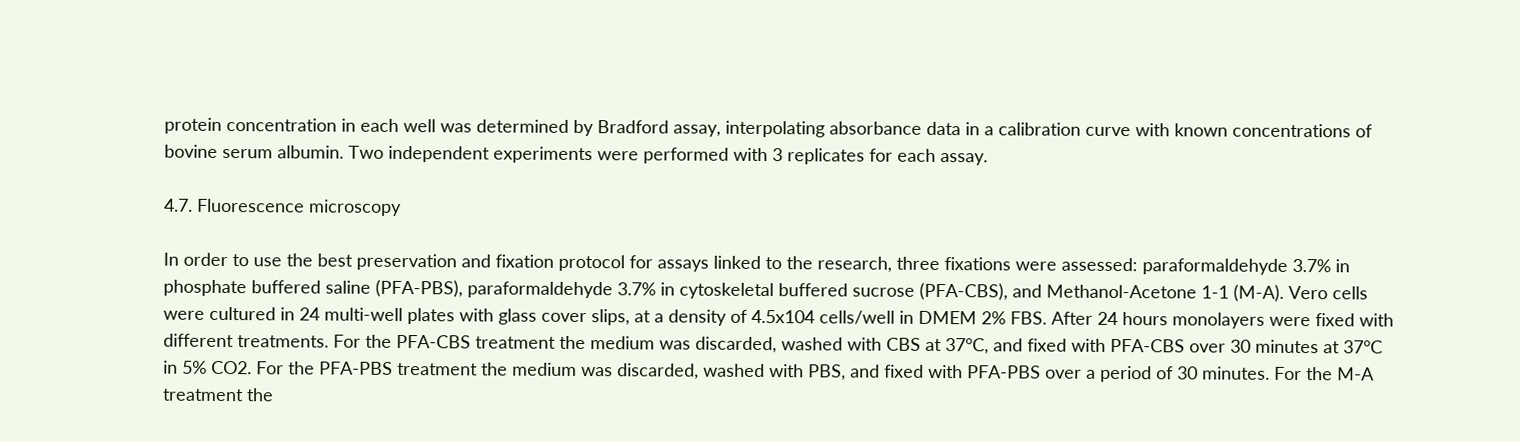protein concentration in each well was determined by Bradford assay, interpolating absorbance data in a calibration curve with known concentrations of bovine serum albumin. Two independent experiments were performed with 3 replicates for each assay.

4.7. Fluorescence microscopy

In order to use the best preservation and fixation protocol for assays linked to the research, three fixations were assessed: paraformaldehyde 3.7% in phosphate buffered saline (PFA-PBS), paraformaldehyde 3.7% in cytoskeletal buffered sucrose (PFA-CBS), and Methanol-Acetone 1-1 (M-A). Vero cells were cultured in 24 multi-well plates with glass cover slips, at a density of 4.5x104 cells/well in DMEM 2% FBS. After 24 hours monolayers were fixed with different treatments. For the PFA-CBS treatment the medium was discarded, washed with CBS at 37°C, and fixed with PFA-CBS over 30 minutes at 37°C in 5% CO2. For the PFA-PBS treatment the medium was discarded, washed with PBS, and fixed with PFA-PBS over a period of 30 minutes. For the M-A treatment the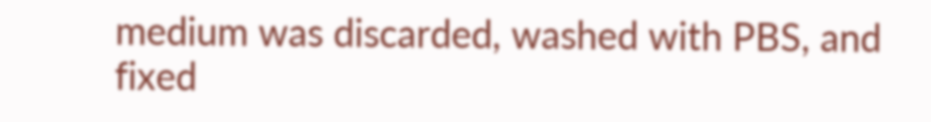medium was discarded, washed with PBS, and fixed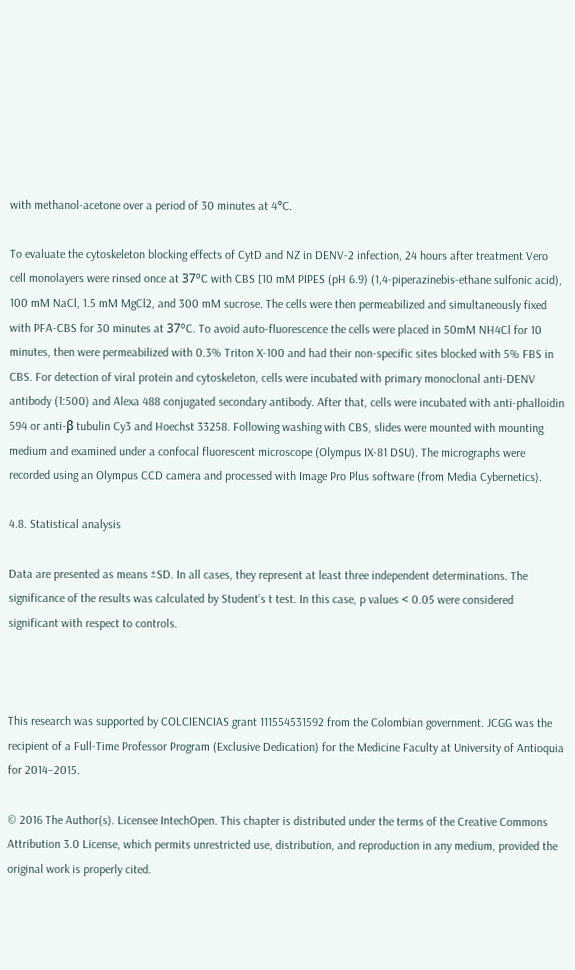with methanol-acetone over a period of 30 minutes at 4°C.

To evaluate the cytoskeleton blocking effects of CytD and NZ in DENV-2 infection, 24 hours after treatment Vero cell monolayers were rinsed once at 37ºC with CBS [10 mM PIPES (pH 6.9) (1,4-piperazinebis-ethane sulfonic acid), 100 mM NaCl, 1.5 mM MgCl2, and 300 mM sucrose. The cells were then permeabilized and simultaneously fixed with PFA-CBS for 30 minutes at 37ºC. To avoid auto-fluorescence the cells were placed in 50mM NH4Cl for 10 minutes, then were permeabilized with 0.3% Triton X-100 and had their non-specific sites blocked with 5% FBS in CBS. For detection of viral protein and cytoskeleton, cells were incubated with primary monoclonal anti-DENV antibody (1:500) and Alexa 488 conjugated secondary antibody. After that, cells were incubated with anti-phalloidin 594 or anti-β tubulin Cy3 and Hoechst 33258. Following washing with CBS, slides were mounted with mounting medium and examined under a confocal fluorescent microscope (Olympus IX-81 DSU). The micrographs were recorded using an Olympus CCD camera and processed with Image Pro Plus software (from Media Cybernetics).

4.8. Statistical analysis

Data are presented as means ±SD. In all cases, they represent at least three independent determinations. The significance of the results was calculated by Student’s t test. In this case, p values < 0.05 were considered significant with respect to controls.



This research was supported by COLCIENCIAS grant 111554531592 from the Colombian government. JCGG was the recipient of a Full-Time Professor Program (Exclusive Dedication) for the Medicine Faculty at University of Antioquia for 2014–2015.

© 2016 The Author(s). Licensee IntechOpen. This chapter is distributed under the terms of the Creative Commons Attribution 3.0 License, which permits unrestricted use, distribution, and reproduction in any medium, provided the original work is properly cited.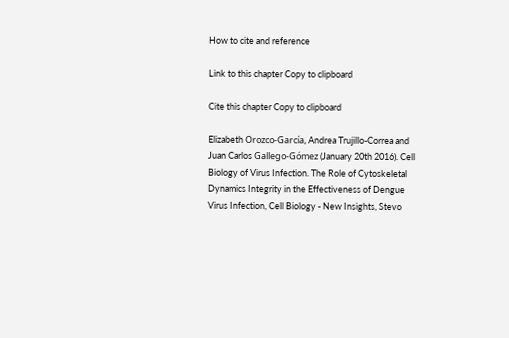How to cite and reference

Link to this chapter Copy to clipboard

Cite this chapter Copy to clipboard

Elizabeth Orozco-García, Andrea Trujillo-Correa and Juan Carlos Gallego-Gómez (January 20th 2016). Cell Biology of Virus Infection. The Role of Cytoskeletal Dynamics Integrity in the Effectiveness of Dengue Virus Infection, Cell Biology - New Insights, Stevo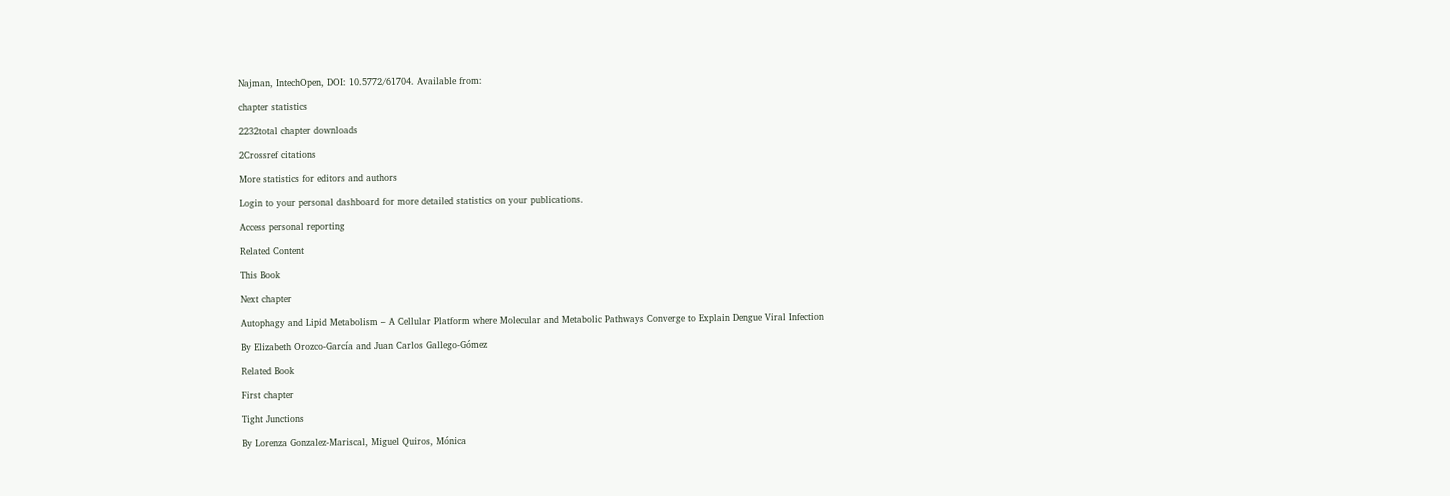Najman, IntechOpen, DOI: 10.5772/61704. Available from:

chapter statistics

2232total chapter downloads

2Crossref citations

More statistics for editors and authors

Login to your personal dashboard for more detailed statistics on your publications.

Access personal reporting

Related Content

This Book

Next chapter

Autophagy and Lipid Metabolism – A Cellular Platform where Molecular and Metabolic Pathways Converge to Explain Dengue Viral Infection

By Elizabeth Orozco-García and Juan Carlos Gallego-Gómez

Related Book

First chapter

Tight Junctions

By Lorenza Gonzalez-Mariscal, Miguel Quiros, Mónica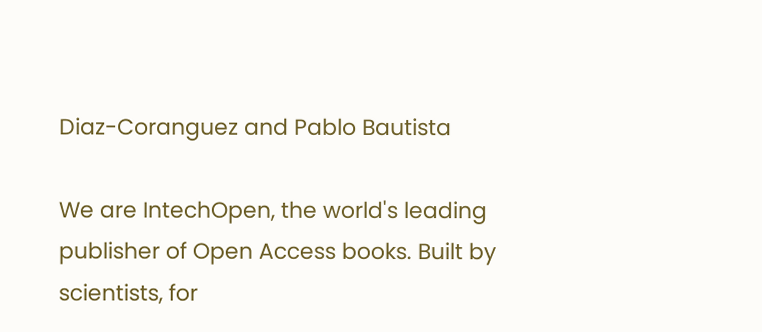Diaz-Coranguez and Pablo Bautista

We are IntechOpen, the world's leading publisher of Open Access books. Built by scientists, for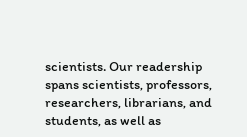scientists. Our readership spans scientists, professors, researchers, librarians, and students, as well as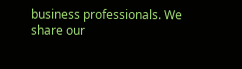business professionals. We share our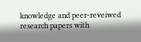knowledge and peer-reveiwed research papers with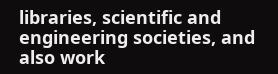libraries, scientific and engineering societies, and also work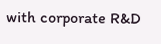with corporate R&D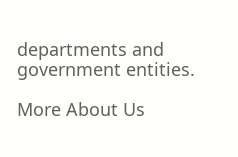departments and government entities.

More About Us